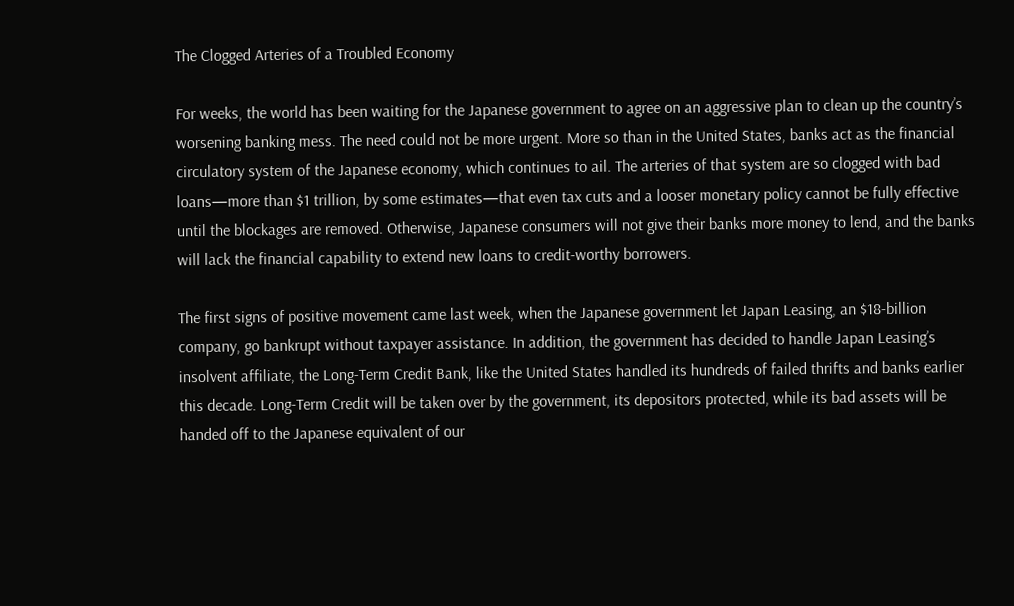The Clogged Arteries of a Troubled Economy

For weeks, the world has been waiting for the Japanese government to agree on an aggressive plan to clean up the country’s worsening banking mess. The need could not be more urgent. More so than in the United States, banks act as the financial circulatory system of the Japanese economy, which continues to ail. The arteries of that system are so clogged with bad loans—more than $1 trillion, by some estimates—that even tax cuts and a looser monetary policy cannot be fully effective until the blockages are removed. Otherwise, Japanese consumers will not give their banks more money to lend, and the banks will lack the financial capability to extend new loans to credit-worthy borrowers.

The first signs of positive movement came last week, when the Japanese government let Japan Leasing, an $18-billion company, go bankrupt without taxpayer assistance. In addition, the government has decided to handle Japan Leasing’s insolvent affiliate, the Long-Term Credit Bank, like the United States handled its hundreds of failed thrifts and banks earlier this decade. Long-Term Credit will be taken over by the government, its depositors protected, while its bad assets will be handed off to the Japanese equivalent of our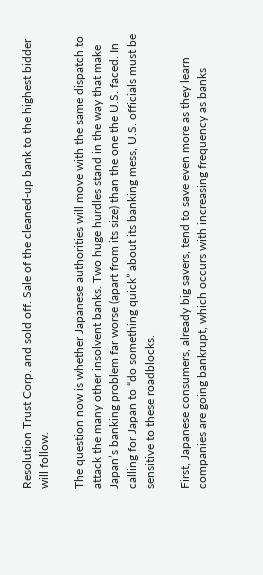Resolution Trust Corp. and sold off. Sale of the cleaned-up bank to the highest bidder will follow.

The question now is whether Japanese authorities will move with the same dispatch to attack the many other insolvent banks. Two huge hurdles stand in the way that make Japan’s banking problem far worse (apart from its size) than the one the U.S. faced. In calling for Japan to “do something quick” about its banking mess, U.S. officials must be sensitive to these roadblocks.

First, Japanese consumers, already big savers, tend to save even more as they learn companies are going bankrupt, which occurs with increasing frequency as banks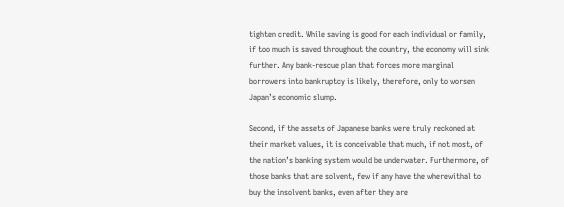tighten credit. While saving is good for each individual or family, if too much is saved throughout the country, the economy will sink further. Any bank-rescue plan that forces more marginal borrowers into bankruptcy is likely, therefore, only to worsen Japan’s economic slump.

Second, if the assets of Japanese banks were truly reckoned at their market values, it is conceivable that much, if not most, of the nation’s banking system would be underwater. Furthermore, of those banks that are solvent, few if any have the wherewithal to buy the insolvent banks, even after they are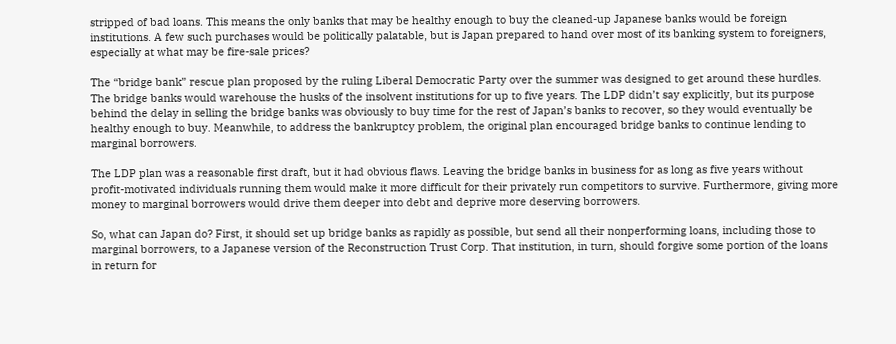stripped of bad loans. This means the only banks that may be healthy enough to buy the cleaned-up Japanese banks would be foreign institutions. A few such purchases would be politically palatable, but is Japan prepared to hand over most of its banking system to foreigners, especially at what may be fire-sale prices?

The “bridge bank” rescue plan proposed by the ruling Liberal Democratic Party over the summer was designed to get around these hurdles. The bridge banks would warehouse the husks of the insolvent institutions for up to five years. The LDP didn’t say explicitly, but its purpose behind the delay in selling the bridge banks was obviously to buy time for the rest of Japan’s banks to recover, so they would eventually be healthy enough to buy. Meanwhile, to address the bankruptcy problem, the original plan encouraged bridge banks to continue lending to marginal borrowers.

The LDP plan was a reasonable first draft, but it had obvious flaws. Leaving the bridge banks in business for as long as five years without profit-motivated individuals running them would make it more difficult for their privately run competitors to survive. Furthermore, giving more money to marginal borrowers would drive them deeper into debt and deprive more deserving borrowers.

So, what can Japan do? First, it should set up bridge banks as rapidly as possible, but send all their nonperforming loans, including those to marginal borrowers, to a Japanese version of the Reconstruction Trust Corp. That institution, in turn, should forgive some portion of the loans in return for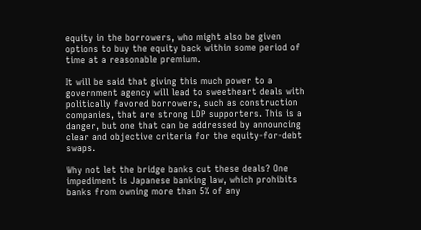equity in the borrowers, who might also be given options to buy the equity back within some period of time at a reasonable premium.

It will be said that giving this much power to a government agency will lead to sweetheart deals with politically favored borrowers, such as construction companies, that are strong LDP supporters. This is a danger, but one that can be addressed by announcing clear and objective criteria for the equity-for-debt swaps.

Why not let the bridge banks cut these deals? One impediment is Japanese banking law, which prohibits banks from owning more than 5% of any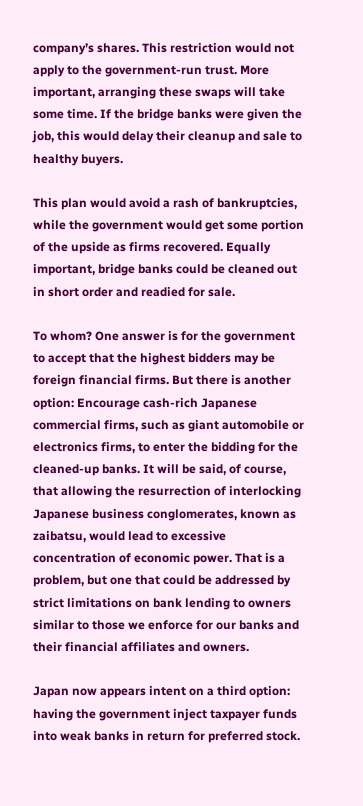company’s shares. This restriction would not apply to the government-run trust. More important, arranging these swaps will take some time. If the bridge banks were given the job, this would delay their cleanup and sale to healthy buyers.

This plan would avoid a rash of bankruptcies, while the government would get some portion of the upside as firms recovered. Equally important, bridge banks could be cleaned out in short order and readied for sale.

To whom? One answer is for the government to accept that the highest bidders may be foreign financial firms. But there is another option: Encourage cash-rich Japanese commercial firms, such as giant automobile or electronics firms, to enter the bidding for the cleaned-up banks. It will be said, of course, that allowing the resurrection of interlocking Japanese business conglomerates, known as zaibatsu, would lead to excessive concentration of economic power. That is a problem, but one that could be addressed by strict limitations on bank lending to owners similar to those we enforce for our banks and their financial affiliates and owners.

Japan now appears intent on a third option: having the government inject taxpayer funds into weak banks in return for preferred stock.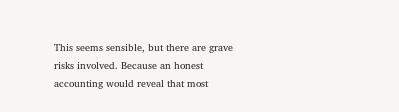This seems sensible, but there are grave risks involved. Because an honest accounting would reveal that most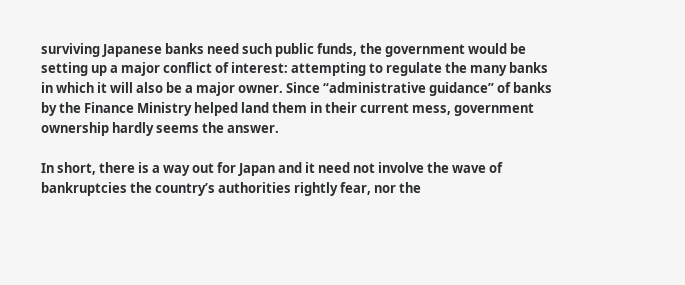surviving Japanese banks need such public funds, the government would be setting up a major conflict of interest: attempting to regulate the many banks in which it will also be a major owner. Since “administrative guidance” of banks by the Finance Ministry helped land them in their current mess, government ownership hardly seems the answer.

In short, there is a way out for Japan and it need not involve the wave of bankruptcies the country’s authorities rightly fear, nor the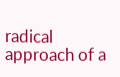radical approach of a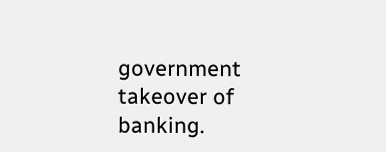government takeover of banking.